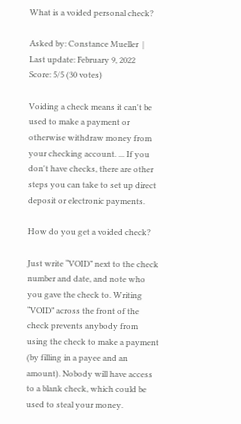What is a voided personal check?

Asked by: Constance Mueller  |  Last update: February 9, 2022
Score: 5/5 (30 votes)

Voiding a check means it can't be used to make a payment or otherwise withdraw money from your checking account. ... If you don't have checks, there are other steps you can take to set up direct deposit or electronic payments.

How do you get a voided check?

Just write “VOID” next to the check number and date, and note who you gave the check to. Writing “VOID” across the front of the check prevents anybody from using the check to make a payment (by filling in a payee and an amount). Nobody will have access to a blank check, which could be used to steal your money.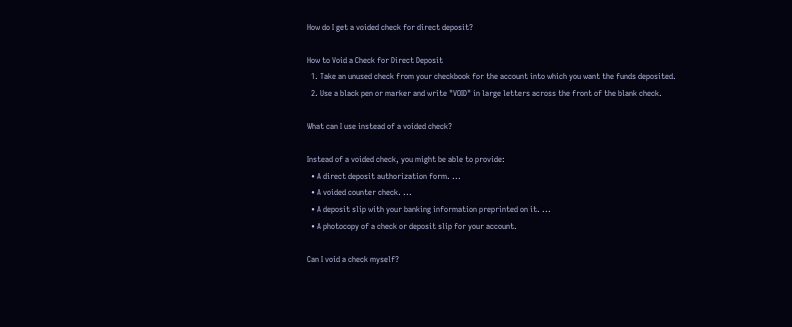How do I get a voided check for direct deposit?

How to Void a Check for Direct Deposit
  1. Take an unused check from your checkbook for the account into which you want the funds deposited.
  2. Use a black pen or marker and write "VOID" in large letters across the front of the blank check.

What can I use instead of a voided check?

Instead of a voided check, you might be able to provide:
  • A direct deposit authorization form. ...
  • A voided counter check. ...
  • A deposit slip with your banking information preprinted on it. ...
  • A photocopy of a check or deposit slip for your account.

Can I void a check myself?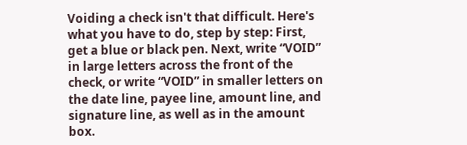Voiding a check isn't that difficult. Here's what you have to do, step by step: First, get a blue or black pen. Next, write “VOID” in large letters across the front of the check, or write “VOID” in smaller letters on the date line, payee line, amount line, and signature line, as well as in the amount box.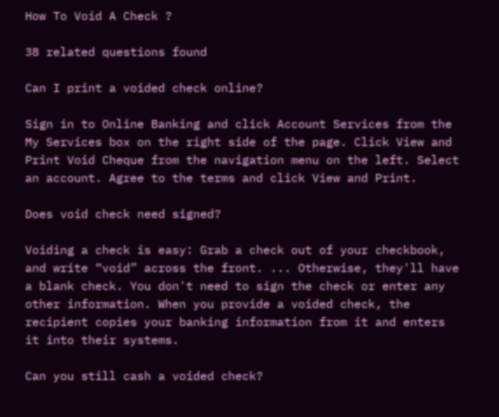How To Void A Check ?

38 related questions found

Can I print a voided check online?

Sign in to Online Banking and click Account Services from the My Services box on the right side of the page. Click View and Print Void Cheque from the navigation menu on the left. Select an account. Agree to the terms and click View and Print.

Does void check need signed?

Voiding a check is easy: Grab a check out of your checkbook, and write “void” across the front. ... Otherwise, they'll have a blank check. You don't need to sign the check or enter any other information. When you provide a voided check, the recipient copies your banking information from it and enters it into their systems.

Can you still cash a voided check?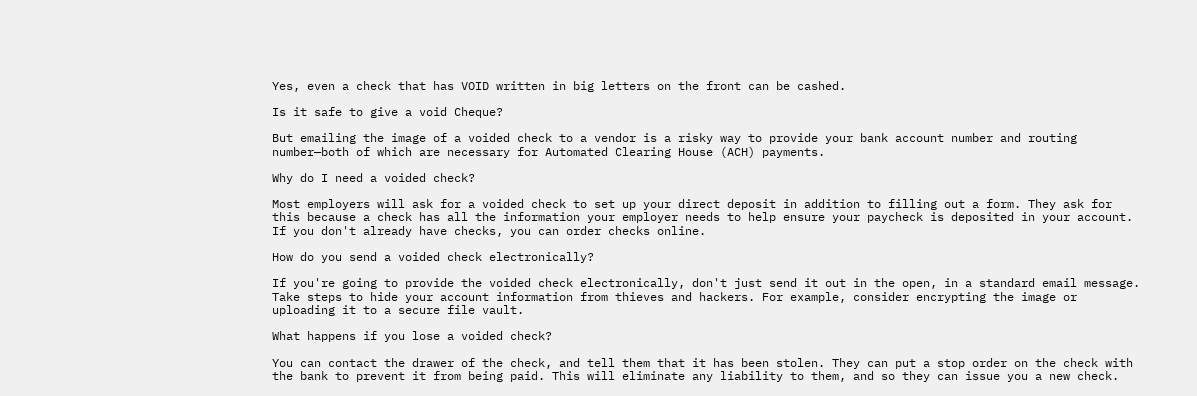Yes, even a check that has VOID written in big letters on the front can be cashed.

Is it safe to give a void Cheque?

But emailing the image of a voided check to a vendor is a risky way to provide your bank account number and routing number—both of which are necessary for Automated Clearing House (ACH) payments.

Why do I need a voided check?

Most employers will ask for a voided check to set up your direct deposit in addition to filling out a form. They ask for this because a check has all the information your employer needs to help ensure your paycheck is deposited in your account. If you don't already have checks, you can order checks online.

How do you send a voided check electronically?

If you're going to provide the voided check electronically, don't just send it out in the open, in a standard email message. Take steps to hide your account information from thieves and hackers. For example, consider encrypting the image or uploading it to a secure file vault.

What happens if you lose a voided check?

You can contact the drawer of the check, and tell them that it has been stolen. They can put a stop order on the check with the bank to prevent it from being paid. This will eliminate any liability to them, and so they can issue you a new check.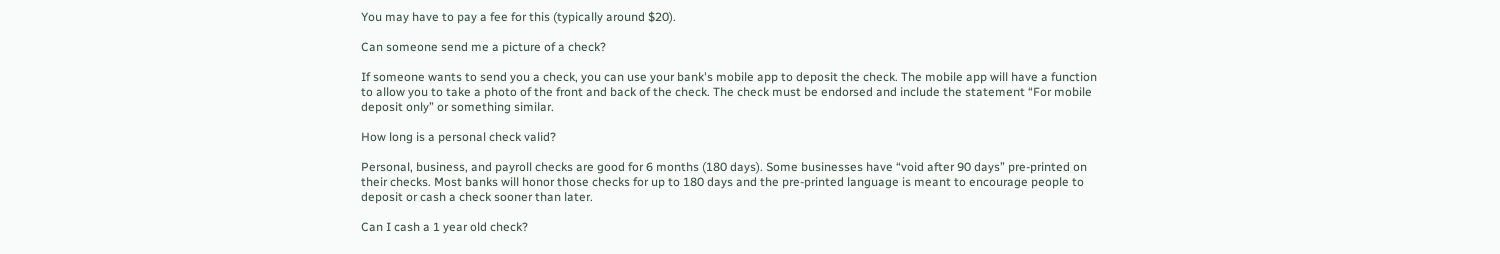You may have to pay a fee for this (typically around $20).

Can someone send me a picture of a check?

If someone wants to send you a check, you can use your bank's mobile app to deposit the check. The mobile app will have a function to allow you to take a photo of the front and back of the check. The check must be endorsed and include the statement “For mobile deposit only” or something similar.

How long is a personal check valid?

Personal, business, and payroll checks are good for 6 months (180 days). Some businesses have “void after 90 days” pre-printed on their checks. Most banks will honor those checks for up to 180 days and the pre-printed language is meant to encourage people to deposit or cash a check sooner than later.

Can I cash a 1 year old check?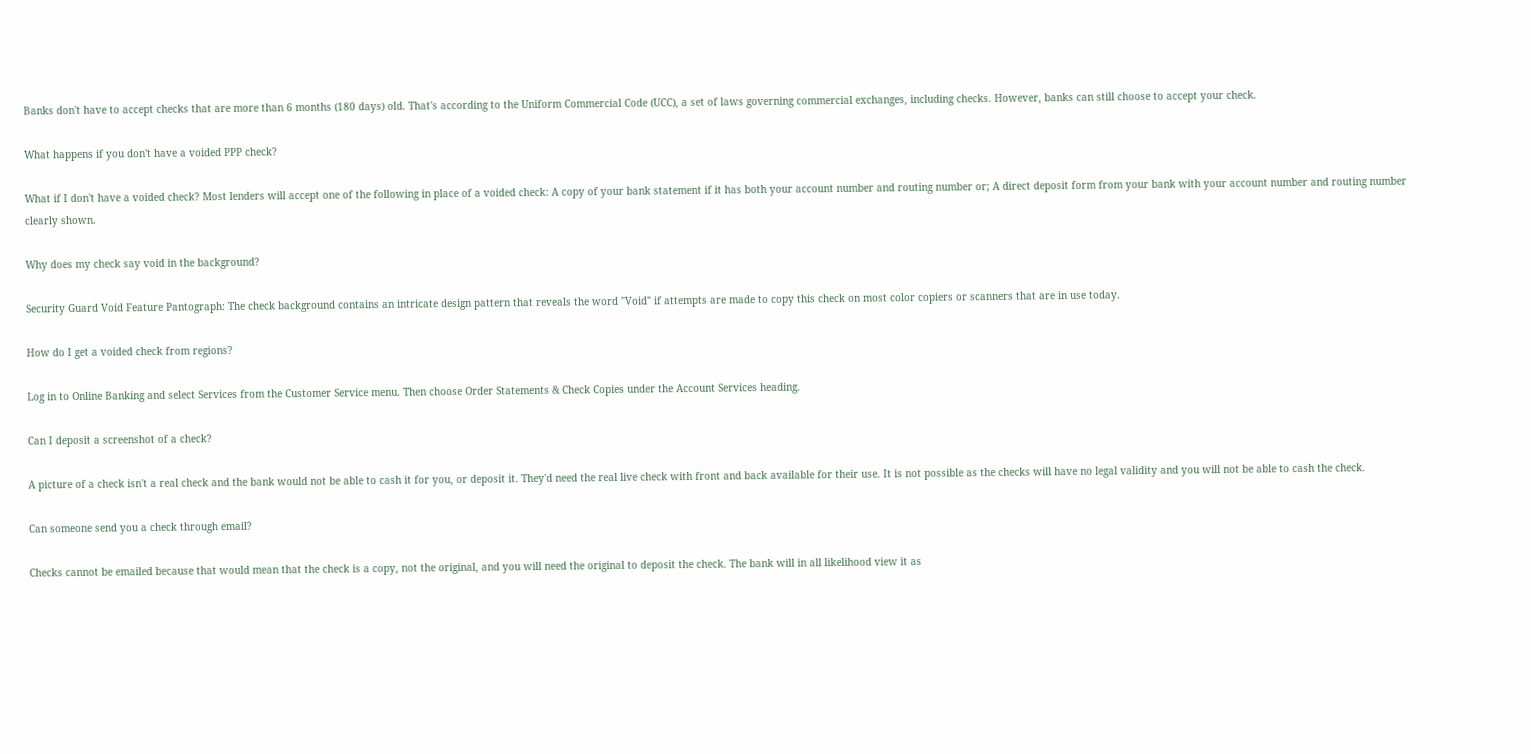Banks don't have to accept checks that are more than 6 months (180 days) old. That's according to the Uniform Commercial Code (UCC), a set of laws governing commercial exchanges, including checks. However, banks can still choose to accept your check.

What happens if you don't have a voided PPP check?

What if I don't have a voided check? Most lenders will accept one of the following in place of a voided check: A copy of your bank statement if it has both your account number and routing number or; A direct deposit form from your bank with your account number and routing number clearly shown.

Why does my check say void in the background?

Security Guard Void Feature Pantograph: The check background contains an intricate design pattern that reveals the word "Void" if attempts are made to copy this check on most color copiers or scanners that are in use today.

How do I get a voided check from regions?

Log in to Online Banking and select Services from the Customer Service menu. Then choose Order Statements & Check Copies under the Account Services heading.

Can I deposit a screenshot of a check?

A picture of a check isn't a real check and the bank would not be able to cash it for you, or deposit it. They'd need the real live check with front and back available for their use. It is not possible as the checks will have no legal validity and you will not be able to cash the check.

Can someone send you a check through email?

Checks cannot be emailed because that would mean that the check is a copy, not the original, and you will need the original to deposit the check. The bank will in all likelihood view it as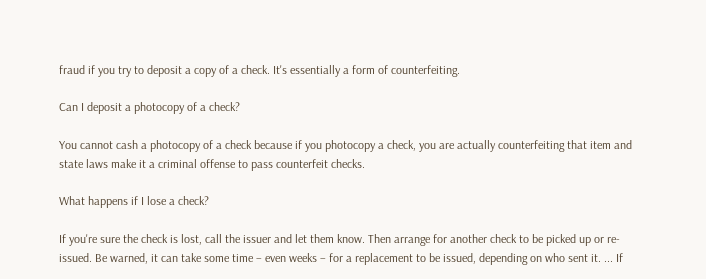fraud if you try to deposit a copy of a check. It's essentially a form of counterfeiting.

Can I deposit a photocopy of a check?

You cannot cash a photocopy of a check because if you photocopy a check, you are actually counterfeiting that item and state laws make it a criminal offense to pass counterfeit checks.

What happens if I lose a check?

If you're sure the check is lost, call the issuer and let them know. Then arrange for another check to be picked up or re-issued. Be warned, it can take some time – even weeks – for a replacement to be issued, depending on who sent it. ... If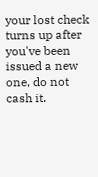your lost check turns up after you've been issued a new one, do not cash it.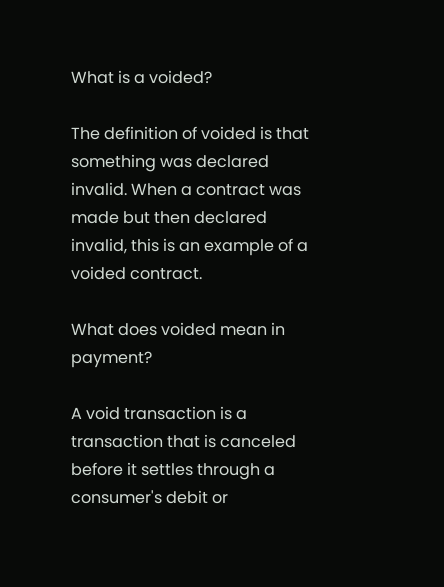What is a voided?

The definition of voided is that something was declared invalid. When a contract was made but then declared invalid, this is an example of a voided contract.

What does voided mean in payment?

A void transaction is a transaction that is canceled before it settles through a consumer's debit or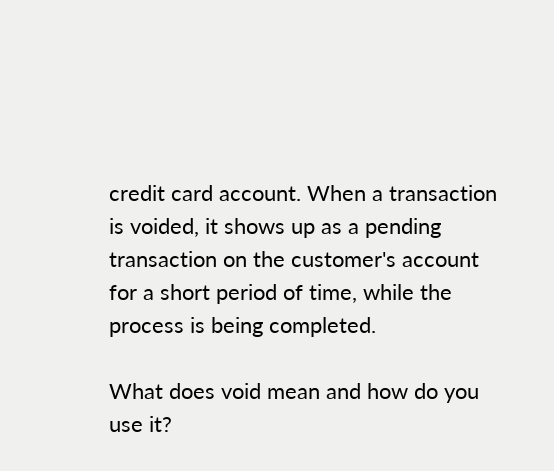credit card account. When a transaction is voided, it shows up as a pending transaction on the customer's account for a short period of time, while the process is being completed.

What does void mean and how do you use it?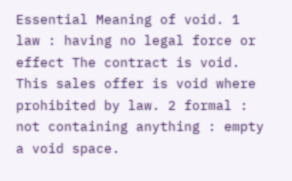Essential Meaning of void. 1 law : having no legal force or effect The contract is void. This sales offer is void where prohibited by law. 2 formal : not containing anything : empty a void space.